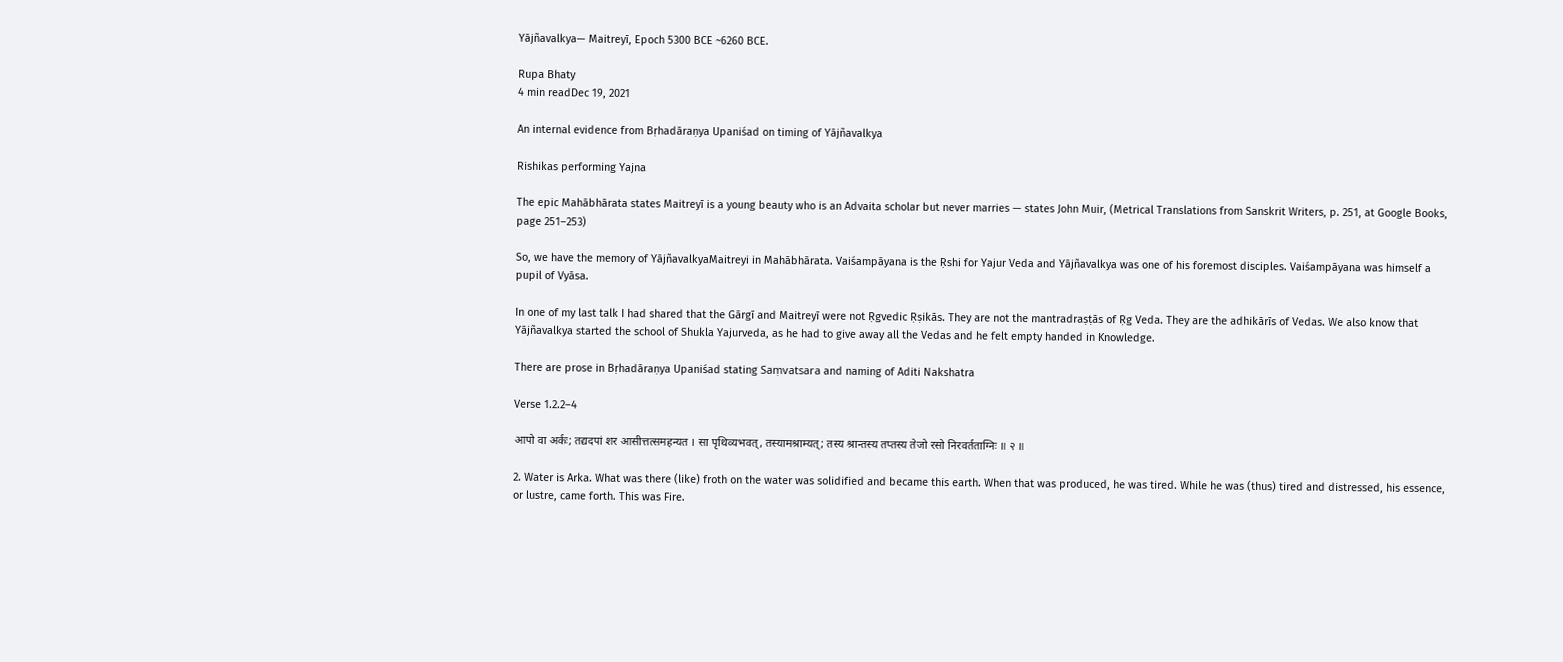Yājñavalkya— Maitreyī, Epoch 5300 BCE ~6260 BCE.

Rupa Bhaty
4 min readDec 19, 2021

An internal evidence from Bṛhadāraṇya Upaniśad on timing of Yājñavalkya

Rishikas performing Yajna

The epic Mahābhārata states Maitreyī is a young beauty who is an Advaita scholar but never marries — states John Muir, (Metrical Translations from Sanskrit Writers, p. 251, at Google Books, page 251–253)

So, we have the memory of YājñavalkyaMaitreyi in Mahābhārata. Vaiśampāyana is the Ṛshi for Yajur Veda and Yājñavalkya was one of his foremost disciples. Vaiśampāyana was himself a pupil of Vyāsa.

In one of my last talk I had shared that the Gārgī and Maitreyī were not Ṛgvedic Ṛṣikās. They are not the mantradraṣṭās of Ṛg Veda. They are the adhikārīs of Vedas. We also know that Yājñavalkya started the school of Shukla Yajurveda, as he had to give away all the Vedas and he felt empty handed in Knowledge.

There are prose in Bṛhadāraṇya Upaniśad stating Saṃvatsara and naming of Aditi Nakshatra

Verse 1.2.2–4

आपो वा अर्कः; तद्यदपां शर आसीत्तत्समहन्यत । सा पृथिव्यभवत्, तस्यामश्राम्यत्; तस्य श्रान्तस्य तप्तस्य तेजो रसो निरवर्तताग्निः ॥ २ ॥

2. Water is Arka. What was there (like) froth on the water was solidified and became this earth. When that was produced, he was tired. While he was (thus) tired and distressed, his essence, or lustre, came forth. This was Fire.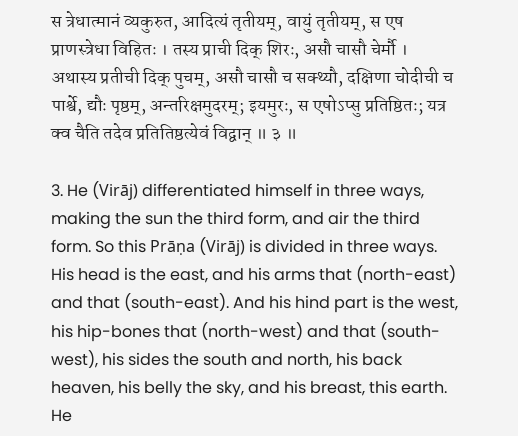स त्रेधात्मानं व्यकुरुत, आदित्यं तृतीयम्, वायुं तृतीयम्, स एष प्राणस्त्रेधा विहितः । तस्य प्राची दिक् शिरः, असौ चासौ चेर्मौ । अथास्य प्रतीची दिक् पुचम्, असौ चासौ च सक्थ्यौ, दक्षिणा चोदीची च पार्श्वे, द्यौः पृष्ठम्, अन्तरिक्षमुदरम्; इयमुरः, स एषोऽप्सु प्रतिष्ठितः; यत्र क्व चैति तदेव प्रतितिष्ठत्येवं विद्वान् ॥ ३ ॥

3. He (Virāj) differentiated himself in three ways, making the sun the third form, and air the third form. So this Prāṇa (Virāj) is divided in three ways. His head is the east, and his arms that (north-east) and that (south-east). And his hind part is the west, his hip-bones that (north-west) and that (south-west), his sides the south and north, his back heaven, his belly the sky, and his breast, this earth. He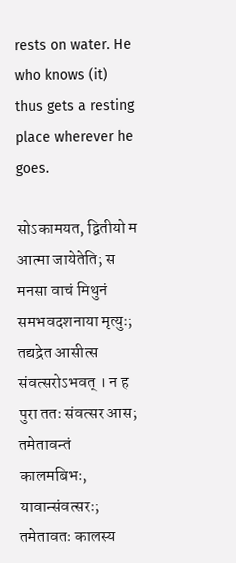rests on water. He who knows (it) thus gets a resting place wherever he goes.

सोऽकामयत, द्वितीयो म आत्मा जायेतेति; स मनसा वाचं मिथुनं समभवदशनाया मृत्युः; तद्यद्रेत आसीत्स संवत्सरोऽभवत् । न ह पुरा ततः संवत्सर आस; तमेतावन्तं कालमबिभः, यावान्संवत्सरः; तमेतावतः कालस्य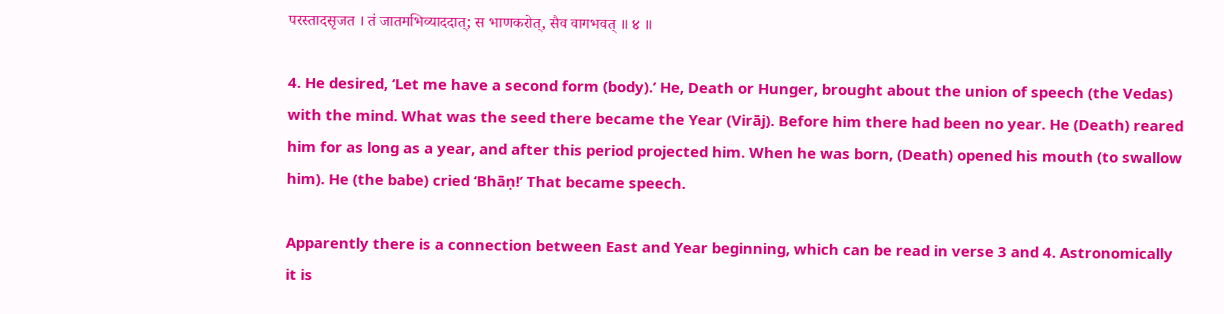परस्तादसृजत । तं जातमभिव्याददात्; स भाणकरोत्, सैव वागभवत् ॥ ४ ॥

4. He desired, ‘Let me have a second form (body).’ He, Death or Hunger, brought about the union of speech (the Vedas) with the mind. What was the seed there became the Year (Virāj). Before him there had been no year. He (Death) reared him for as long as a year, and after this period projected him. When he was born, (Death) opened his mouth (to swallow him). He (the babe) cried ‘Bhāṇ!’ That became speech.

Apparently there is a connection between East and Year beginning, which can be read in verse 3 and 4. Astronomically it is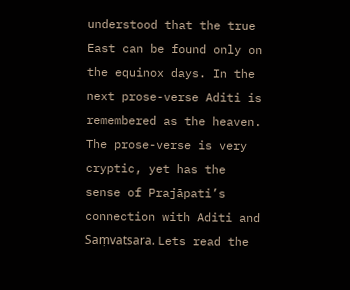understood that the true East can be found only on the equinox days. In the next prose-verse Aditi is remembered as the heaven. The prose-verse is very cryptic, yet has the sense of Prajāpati’s connection with Aditi and Saṃvatsara. Lets read the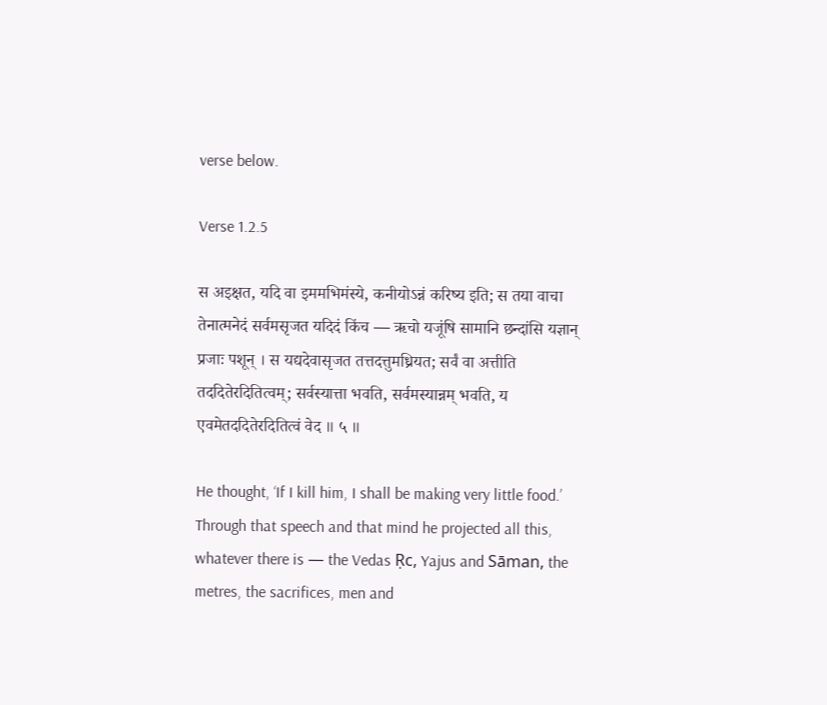verse below.

Verse 1.2.5

स अइक्षत, यदि वा इममभिमंस्ये, कनीयोऽन्नं करिष्य इति; स तया वाचा तेनात्मनेदं सर्वमसृजत यदिदं किंच — ऋचो यजूंषि सामानि छन्दांसि यज्ञान् प्रजाः पशून् । स यद्यदेवासृजत तत्तदत्तुमध्रियत; सर्वं वा अत्तीति तददितेरदितित्वम्; सर्वस्यात्ता भवति, सर्वमस्यान्नम् भवति, य एवमेतददितेरदितित्वं वेद ॥ ५ ॥

He thought, ‘If I kill him, I shall be making very little food.’ Through that speech and that mind he projected all this, whatever there is — the Vedas Ṛc, Yajus and Sāman, the metres, the sacrifices, men and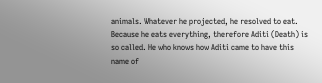animals. Whatever he projected, he resolved to eat. Because he eats everything, therefore Aditi (Death) is so called. He who knows how Aditi came to have this name of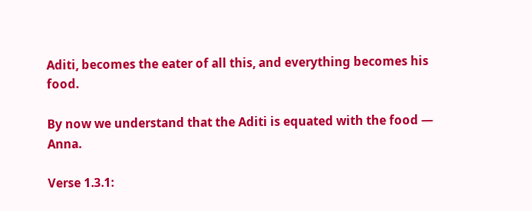Aditi, becomes the eater of all this, and everything becomes his food.

By now we understand that the Aditi is equated with the food — Anna.

Verse 1.3.1: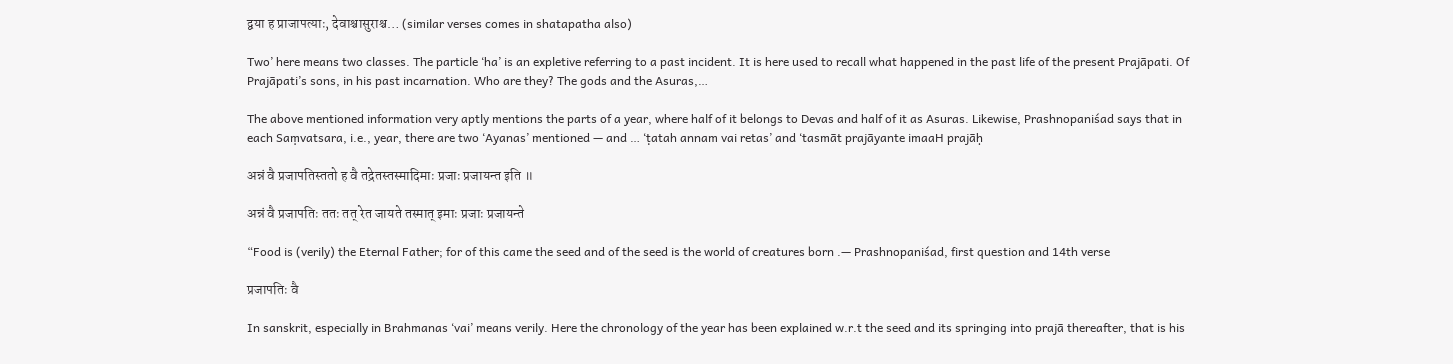द्वया ह प्राजापत्याः, देवाश्चासुराश्च… (similar verses comes in shatapatha also)

Two’ here means two classes. The particle ‘ha’ is an expletive referring to a past incident. It is here used to recall what happened in the past life of the present Prajāpati. Of Prajāpati’s sons, in his past incarnation. Who are they? The gods and the Asuras,…

The above mentioned information very aptly mentions the parts of a year, where half of it belongs to Devas and half of it as Asuras. Likewise, Prashnopaniśad says that in each Saṃvatsara, i.e., year, there are two ‘Ayanas’ mentioned — and … ‘ṭatah annam vai retas’ and ‘tasmāt prajāyante imaaH prajāḥ

अन्नं वै प्रजापतिस्ततो ह वै तद्रेतस्तस्मादिमाः प्रजाः प्रजायन्त इति ॥

अन्नं वै प्रजापतिः ततः तत् रेत जायते तस्मात् इमाः प्रजाः प्रजायन्ते

“Food is (verily) the Eternal Father; for of this came the seed and of the seed is the world of creatures born .— Prashnopaniśad, first question and 14th verse

प्रजापतिः वै

In sanskrit, especially in Brahmanas ‘vai’ means verily. Here the chronology of the year has been explained w.r.t the seed and its springing into prajā thereafter, that is his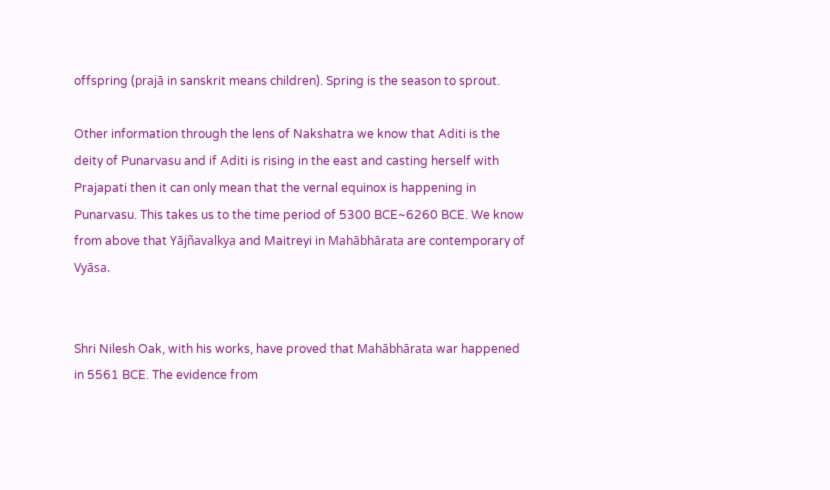offspring (prajā in sanskrit means children). Spring is the season to sprout.

Other information through the lens of Nakshatra we know that Aditi is the deity of Punarvasu and if Aditi is rising in the east and casting herself with Prajapati then it can only mean that the vernal equinox is happening in Punarvasu. This takes us to the time period of 5300 BCE~6260 BCE. We know from above that Yājñavalkya and Maitreyi in Mahābhārata are contemporary of Vyāsa.


Shri Nilesh Oak, with his works, have proved that Mahābhārata war happened in 5561 BCE. The evidence from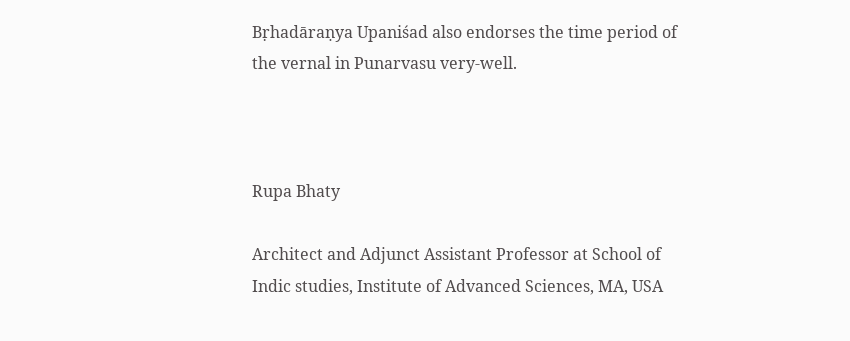Bṛhadāraṇya Upaniśad also endorses the time period of the vernal in Punarvasu very-well.



Rupa Bhaty

Architect and Adjunct Assistant Professor at School of Indic studies, Institute of Advanced Sciences, MA, USA